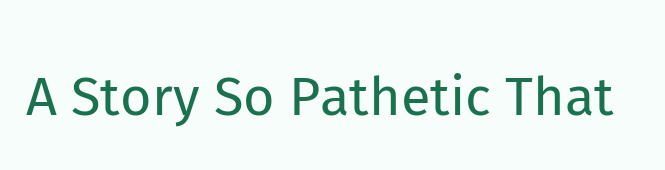A Story So Pathetic That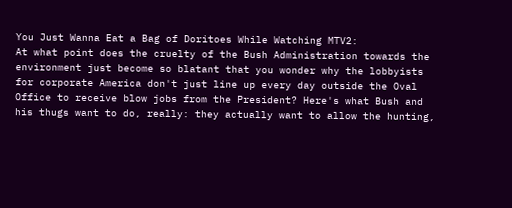You Just Wanna Eat a Bag of Doritoes While Watching MTV2:
At what point does the cruelty of the Bush Administration towards the environment just become so blatant that you wonder why the lobbyists for corporate America don't just line up every day outside the Oval Office to receive blow jobs from the President? Here's what Bush and his thugs want to do, really: they actually want to allow the hunting,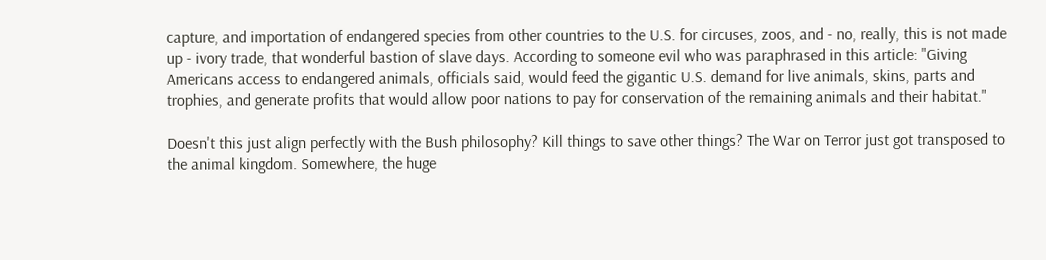capture, and importation of endangered species from other countries to the U.S. for circuses, zoos, and - no, really, this is not made up - ivory trade, that wonderful bastion of slave days. According to someone evil who was paraphrased in this article: "Giving Americans access to endangered animals, officials said, would feed the gigantic U.S. demand for live animals, skins, parts and trophies, and generate profits that would allow poor nations to pay for conservation of the remaining animals and their habitat."

Doesn't this just align perfectly with the Bush philosophy? Kill things to save other things? The War on Terror just got transposed to the animal kingdom. Somewhere, the huge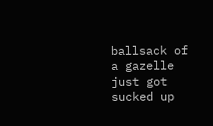ballsack of a gazelle just got sucked up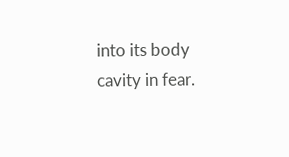into its body cavity in fear.